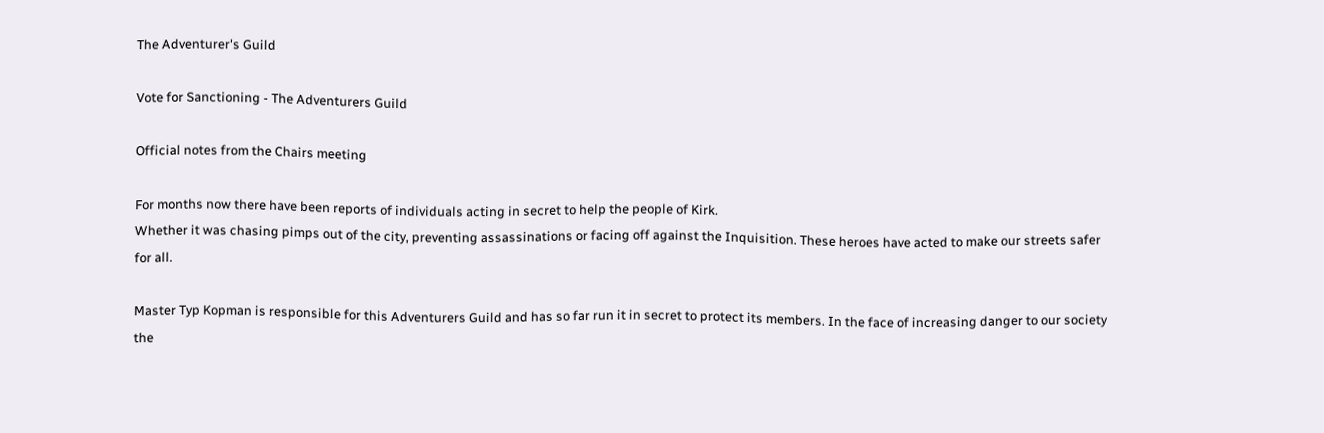The Adventurer's Guild

Vote for Sanctioning - The Adventurers Guild

Official notes from the Chairs meeting

For months now there have been reports of individuals acting in secret to help the people of Kirk.
Whether it was chasing pimps out of the city, preventing assassinations or facing off against the Inquisition. These heroes have acted to make our streets safer for all.

Master Typ Kopman is responsible for this Adventurers Guild and has so far run it in secret to protect its members. In the face of increasing danger to our society the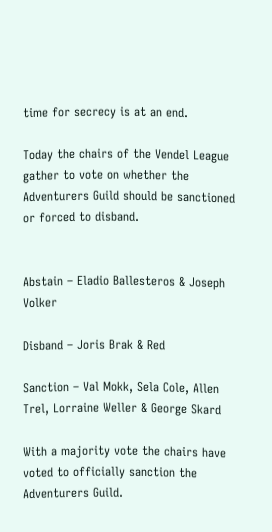time for secrecy is at an end.

Today the chairs of the Vendel League gather to vote on whether the Adventurers Guild should be sanctioned or forced to disband.


Abstain – Eladio Ballesteros & Joseph Volker

Disband – Joris Brak & Red

Sanction – Val Mokk, Sela Cole, Allen Trel, Lorraine Weller & George Skard

With a majority vote the chairs have voted to officially sanction the Adventurers Guild.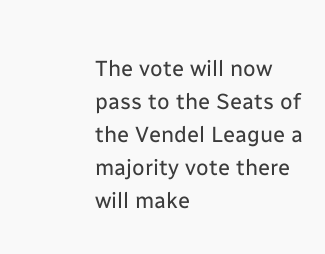The vote will now pass to the Seats of the Vendel League a majority vote there will make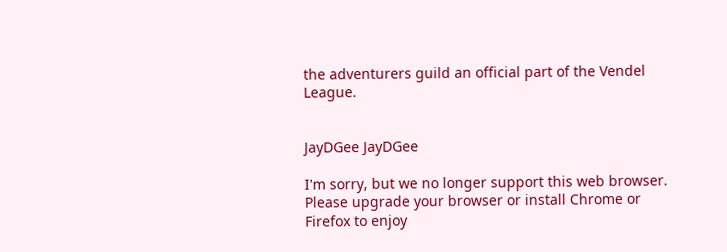the adventurers guild an official part of the Vendel League.


JayDGee JayDGee

I'm sorry, but we no longer support this web browser. Please upgrade your browser or install Chrome or Firefox to enjoy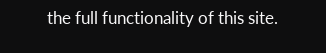the full functionality of this site.